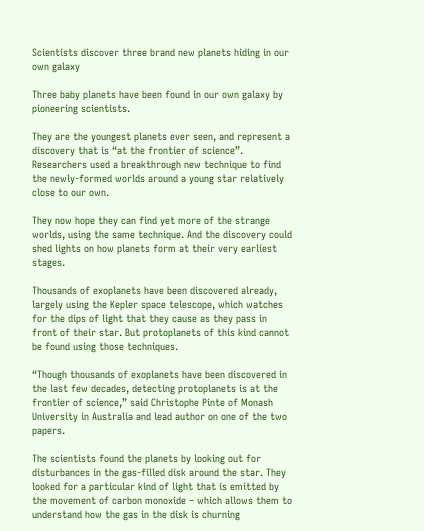Scientists discover three brand new planets hiding in our own galaxy

Three baby planets have been found in our own galaxy by pioneering scientists.

They are the youngest planets ever seen, and represent a discovery that is “at the frontier of science”. Researchers used a breakthrough new technique to find the newly-formed worlds around a young star relatively close to our own.

They now hope they can find yet more of the strange worlds, using the same technique. And the discovery could shed lights on how planets form at their very earliest stages.

Thousands of exoplanets have been discovered already, largely using the Kepler space telescope, which watches for the dips of light that they cause as they pass in front of their star. But protoplanets of this kind cannot be found using those techniques.

“Though thousands of exoplanets have been discovered in the last few decades, detecting protoplanets is at the frontier of science,” said Christophe Pinte of Monash University in Australia and lead author on one of the two papers.

The scientists found the planets by looking out for disturbances in the gas-filled disk around the star. They looked for a particular kind of light that is emitted by the movement of carbon monoxide – which allows them to understand how the gas in the disk is churning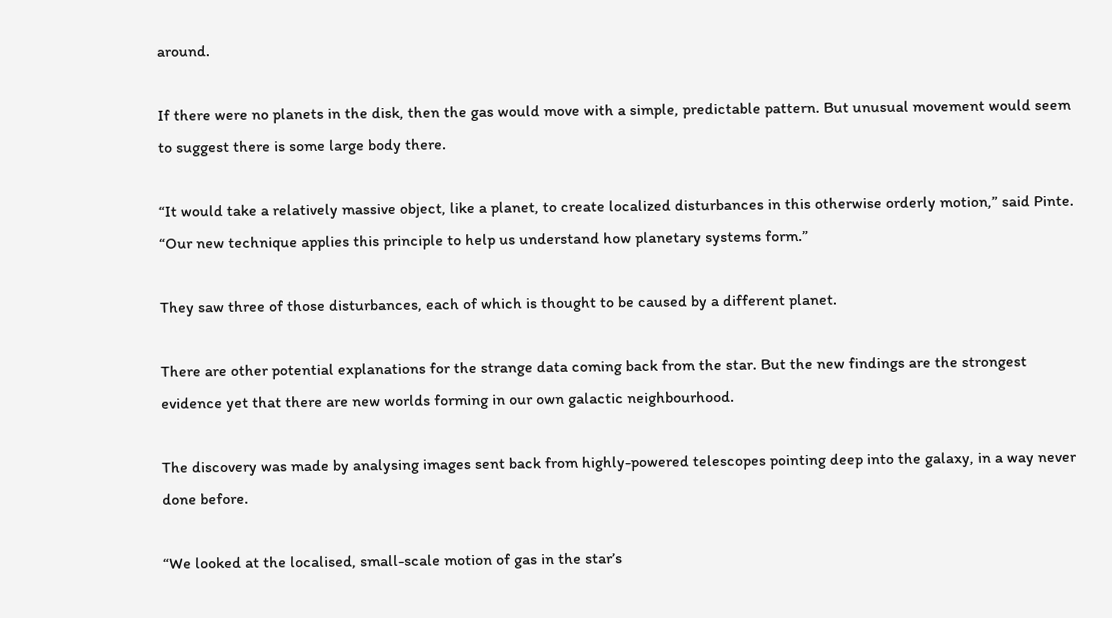around.

If there were no planets in the disk, then the gas would move with a simple, predictable pattern. But unusual movement would seem to suggest there is some large body there.

“It would take a relatively massive object, like a planet, to create localized disturbances in this otherwise orderly motion,” said Pinte. “Our new technique applies this principle to help us understand how planetary systems form.”

They saw three of those disturbances, each of which is thought to be caused by a different planet.

There are other potential explanations for the strange data coming back from the star. But the new findings are the strongest evidence yet that there are new worlds forming in our own galactic neighbourhood.

The discovery was made by analysing images sent back from highly-powered telescopes pointing deep into the galaxy, in a way never done before.

“We looked at the localised, small-scale motion of gas in the star’s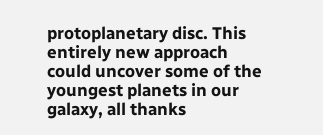protoplanetary disc. This entirely new approach could uncover some of the youngest planets in our galaxy, all thanks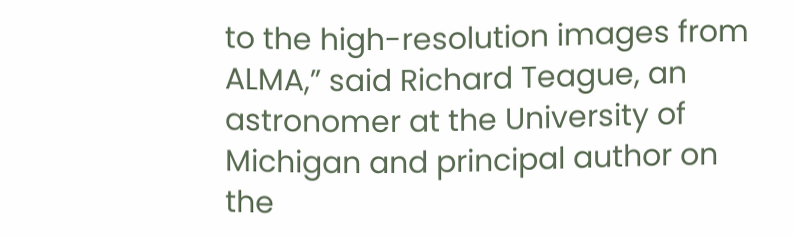to the high-resolution images from ALMA,” said Richard Teague, an astronomer at the University of Michigan and principal author on the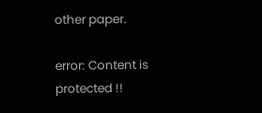other paper.

error: Content is protected !!